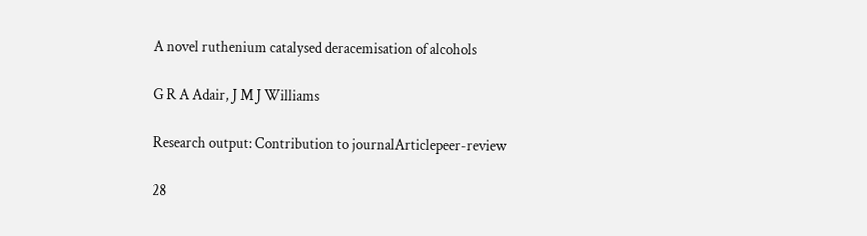A novel ruthenium catalysed deracemisation of alcohols

G R A Adair, J M J Williams

Research output: Contribution to journalArticlepeer-review

28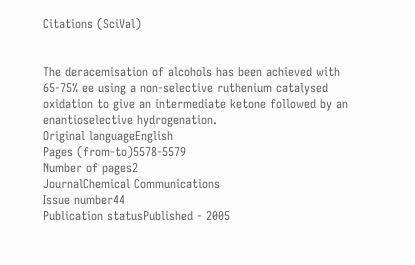Citations (SciVal)


The deracemisation of alcohols has been achieved with 65-75% ee using a non-selective ruthenium catalysed oxidation to give an intermediate ketone followed by an enantioselective hydrogenation.
Original languageEnglish
Pages (from-to)5578-5579
Number of pages2
JournalChemical Communications
Issue number44
Publication statusPublished - 2005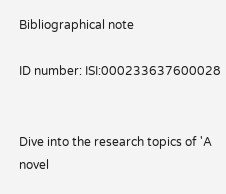Bibliographical note

ID number: ISI:000233637600028


Dive into the research topics of 'A novel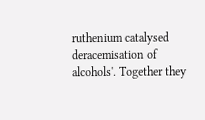ruthenium catalysed deracemisation of alcohols'. Together they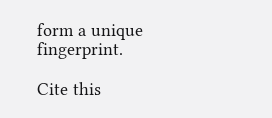form a unique fingerprint.

Cite this